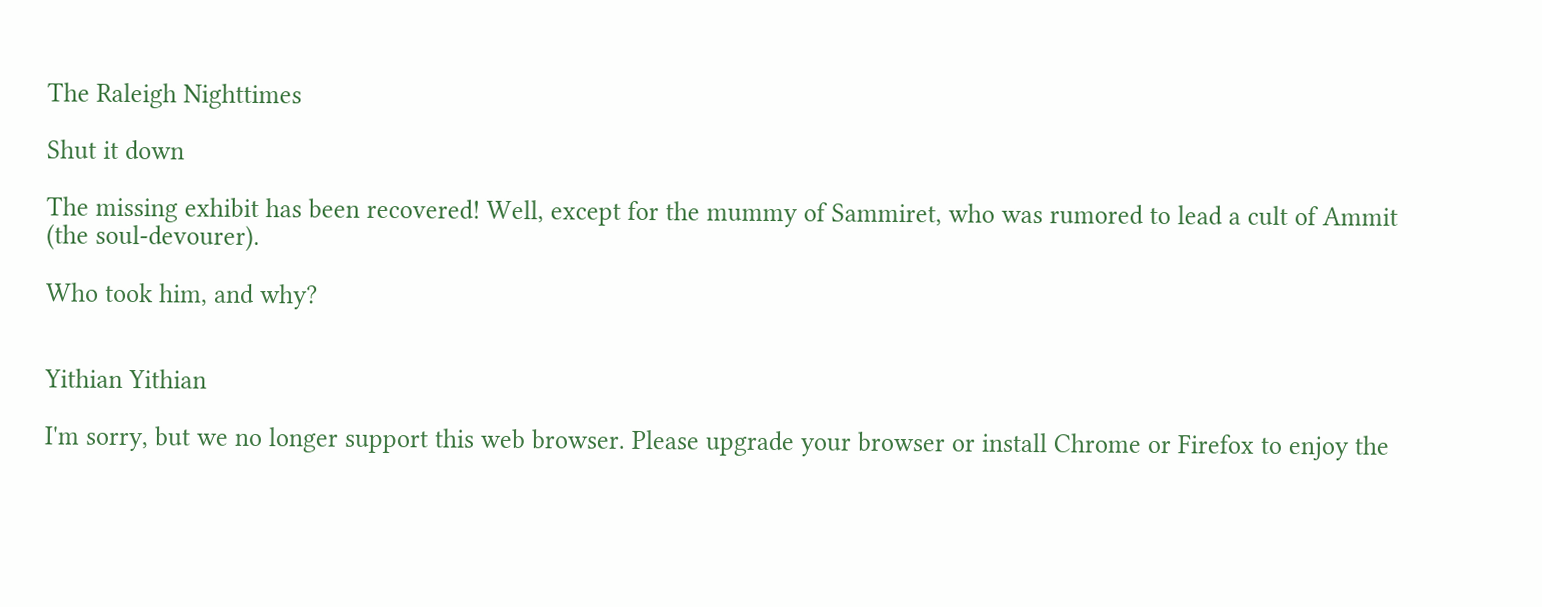The Raleigh Nighttimes

Shut it down

The missing exhibit has been recovered! Well, except for the mummy of Sammiret, who was rumored to lead a cult of Ammit (the soul-devourer).

Who took him, and why?


Yithian Yithian

I'm sorry, but we no longer support this web browser. Please upgrade your browser or install Chrome or Firefox to enjoy the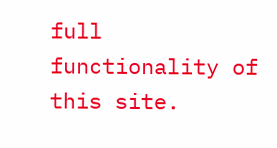full functionality of this site.